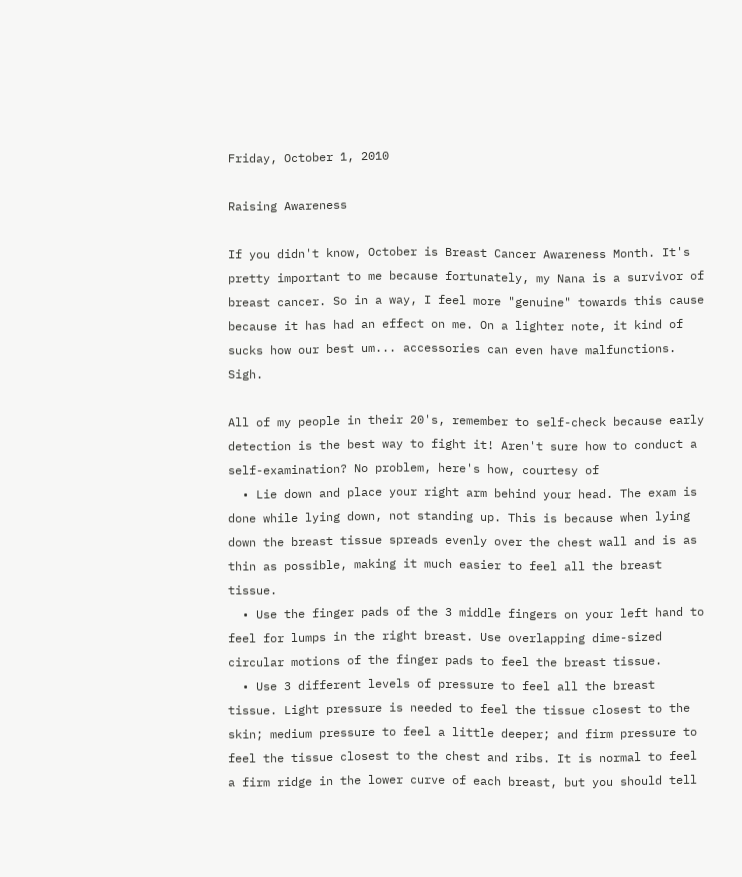Friday, October 1, 2010

Raising Awareness

If you didn't know, October is Breast Cancer Awareness Month. It's pretty important to me because fortunately, my Nana is a survivor of breast cancer. So in a way, I feel more "genuine" towards this cause because it has had an effect on me. On a lighter note, it kind of sucks how our best um... accessories can even have malfunctions. Sigh.

All of my people in their 20's, remember to self-check because early detection is the best way to fight it! Aren't sure how to conduct a self-examination? No problem, here's how, courtesy of
  • Lie down and place your right arm behind your head. The exam is done while lying down, not standing up. This is because when lying down the breast tissue spreads evenly over the chest wall and is as thin as possible, making it much easier to feel all the breast tissue.
  • Use the finger pads of the 3 middle fingers on your left hand to feel for lumps in the right breast. Use overlapping dime-sized circular motions of the finger pads to feel the breast tissue.
  • Use 3 different levels of pressure to feel all the breast tissue. Light pressure is needed to feel the tissue closest to the skin; medium pressure to feel a little deeper; and firm pressure to feel the tissue closest to the chest and ribs. It is normal to feel a firm ridge in the lower curve of each breast, but you should tell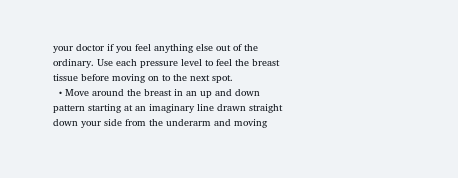your doctor if you feel anything else out of the ordinary. Use each pressure level to feel the breast tissue before moving on to the next spot.
  • Move around the breast in an up and down pattern starting at an imaginary line drawn straight down your side from the underarm and moving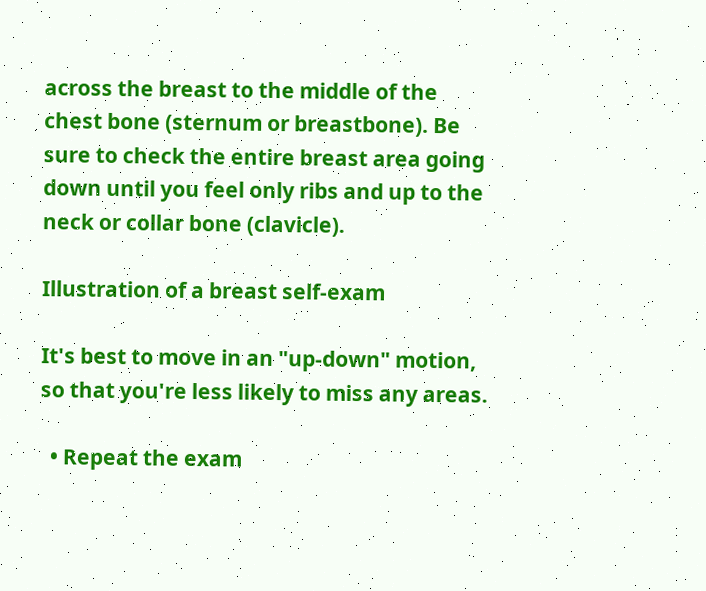across the breast to the middle of the chest bone (sternum or breastbone). Be sure to check the entire breast area going down until you feel only ribs and up to the neck or collar bone (clavicle).

Illustration of a breast self-exam

It's best to move in an "up-down" motion, so that you're less likely to miss any areas.

  • Repeat the exam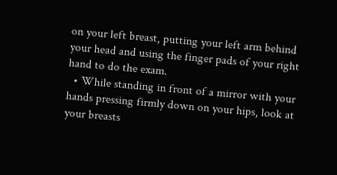on your left breast, putting your left arm behind your head and using the finger pads of your right hand to do the exam.
  • While standing in front of a mirror with your hands pressing firmly down on your hips, look at your breasts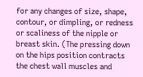for any changes of size, shape, contour, or dimpling, or redness or scaliness of the nipple or breast skin. (The pressing down on the hips position contracts the chest wall muscles and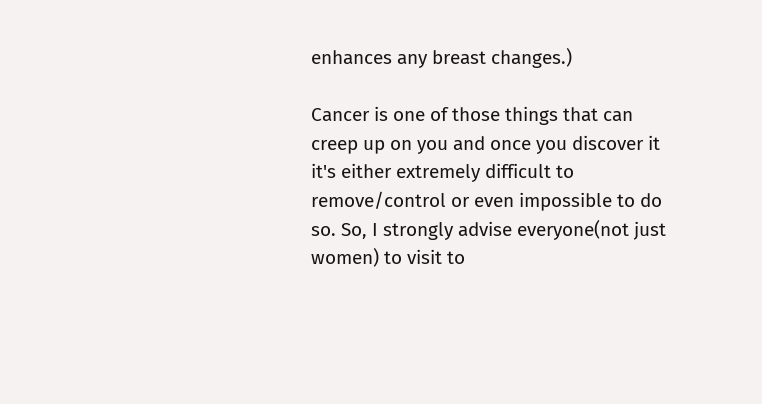enhances any breast changes.)

Cancer is one of those things that can creep up on you and once you discover it it's either extremely difficult to remove/control or even impossible to do so. So, I strongly advise everyone(not just women) to visit to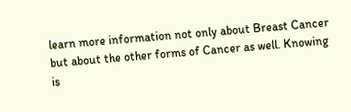learn more information not only about Breast Cancer but about the other forms of Cancer as well. Knowing is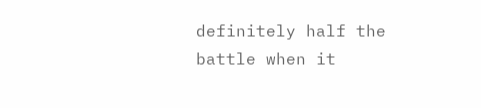definitely half the battle when it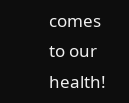comes to our health!